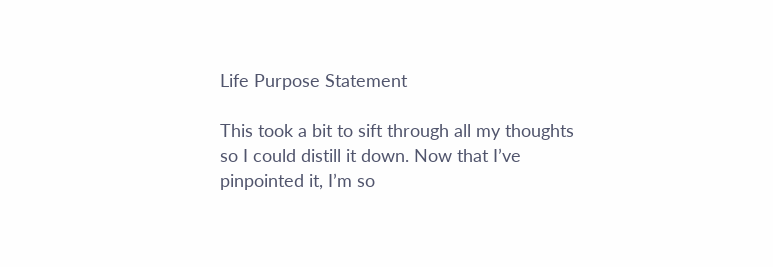Life Purpose Statement

This took a bit to sift through all my thoughts so I could distill it down. Now that I’ve pinpointed it, I’m so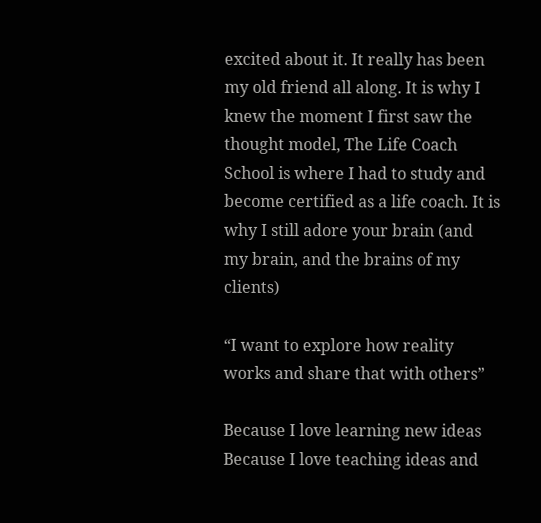excited about it. It really has been my old friend all along. It is why I knew the moment I first saw the thought model, The Life Coach School is where I had to study and become certified as a life coach. It is why I still adore your brain (and my brain, and the brains of my clients)

“I want to explore how reality works and share that with others”

Because I love learning new ideas
Because I love teaching ideas and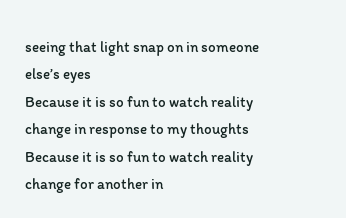seeing that light snap on in someone else’s eyes
Because it is so fun to watch reality change in response to my thoughts
Because it is so fun to watch reality change for another in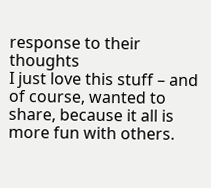response to their thoughts
I just love this stuff – and of course, wanted to share, because it all is more fun with others.